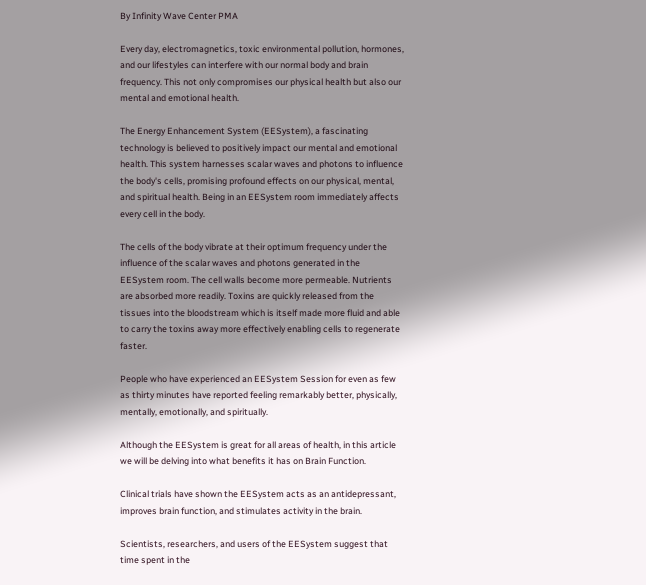By Infinity Wave Center PMA

Every day, electromagnetics, toxic environmental pollution, hormones, and our lifestyles can interfere with our normal body and brain frequency. This not only compromises our physical health but also our mental and emotional health.

The Energy Enhancement System (EESystem), a fascinating technology is believed to positively impact our mental and emotional health. This system harnesses scalar waves and photons to influence the body's cells, promising profound effects on our physical, mental, and spiritual health. Being in an EESystem room immediately affects every cell in the body.

The cells of the body vibrate at their optimum frequency under the influence of the scalar waves and photons generated in the EESystem room. The cell walls become more permeable. Nutrients are absorbed more readily. Toxins are quickly released from the tissues into the bloodstream which is itself made more fluid and able to carry the toxins away more effectively enabling cells to regenerate faster.

People who have experienced an EESystem Session for even as few as thirty minutes have reported feeling remarkably better, physically, mentally, emotionally, and spiritually.

Although the EESystem is great for all areas of health, in this article we will be delving into what benefits it has on Brain Function.

Clinical trials have shown the EESystem acts as an antidepressant, improves brain function, and stimulates activity in the brain.

Scientists, researchers, and users of the EESystem suggest that time spent in the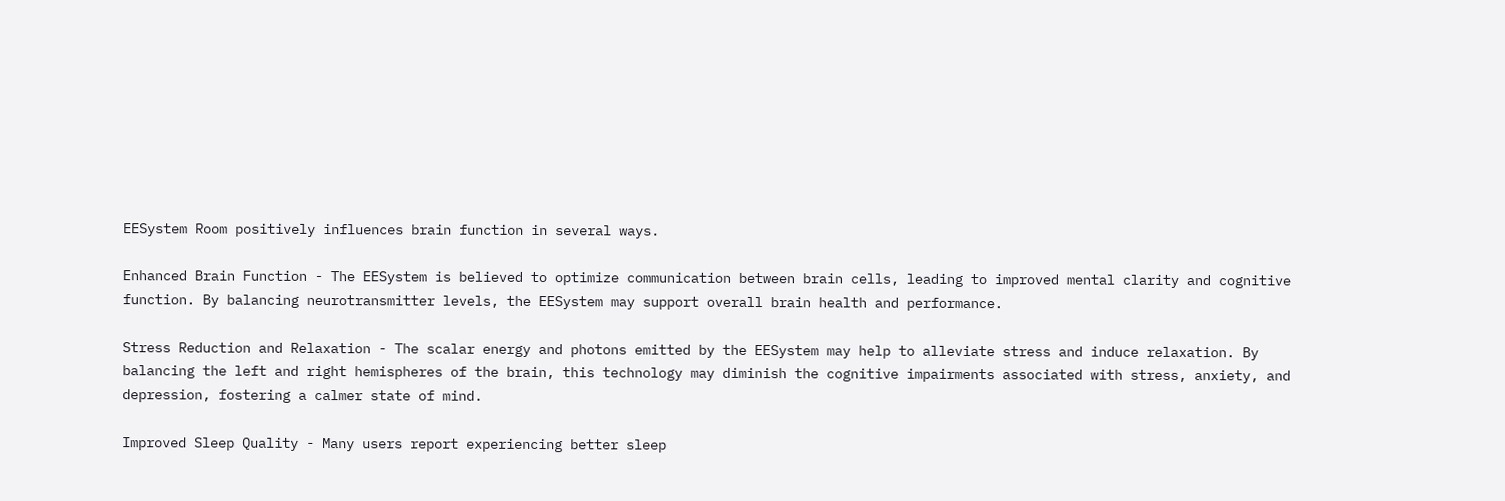EESystem Room positively influences brain function in several ways.

Enhanced Brain Function - The EESystem is believed to optimize communication between brain cells, leading to improved mental clarity and cognitive function. By balancing neurotransmitter levels, the EESystem may support overall brain health and performance.

Stress Reduction and Relaxation - The scalar energy and photons emitted by the EESystem may help to alleviate stress and induce relaxation. By balancing the left and right hemispheres of the brain, this technology may diminish the cognitive impairments associated with stress, anxiety, and depression, fostering a calmer state of mind.

Improved Sleep Quality - Many users report experiencing better sleep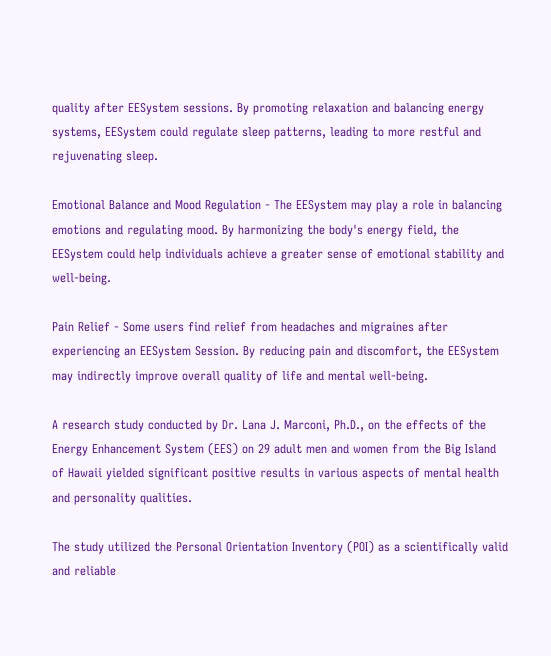quality after EESystem sessions. By promoting relaxation and balancing energy systems, EESystem could regulate sleep patterns, leading to more restful and rejuvenating sleep.

Emotional Balance and Mood Regulation - The EESystem may play a role in balancing emotions and regulating mood. By harmonizing the body's energy field, the EESystem could help individuals achieve a greater sense of emotional stability and well-being.

Pain Relief - Some users find relief from headaches and migraines after experiencing an EESystem Session. By reducing pain and discomfort, the EESystem may indirectly improve overall quality of life and mental well-being.

A research study conducted by Dr. Lana J. Marconi, Ph.D., on the effects of the Energy Enhancement System (EES) on 29 adult men and women from the Big Island of Hawaii yielded significant positive results in various aspects of mental health and personality qualities.

The study utilized the Personal Orientation Inventory (POI) as a scientifically valid and reliable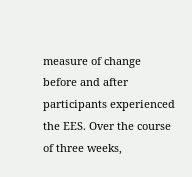measure of change before and after participants experienced the EES. Over the course of three weeks,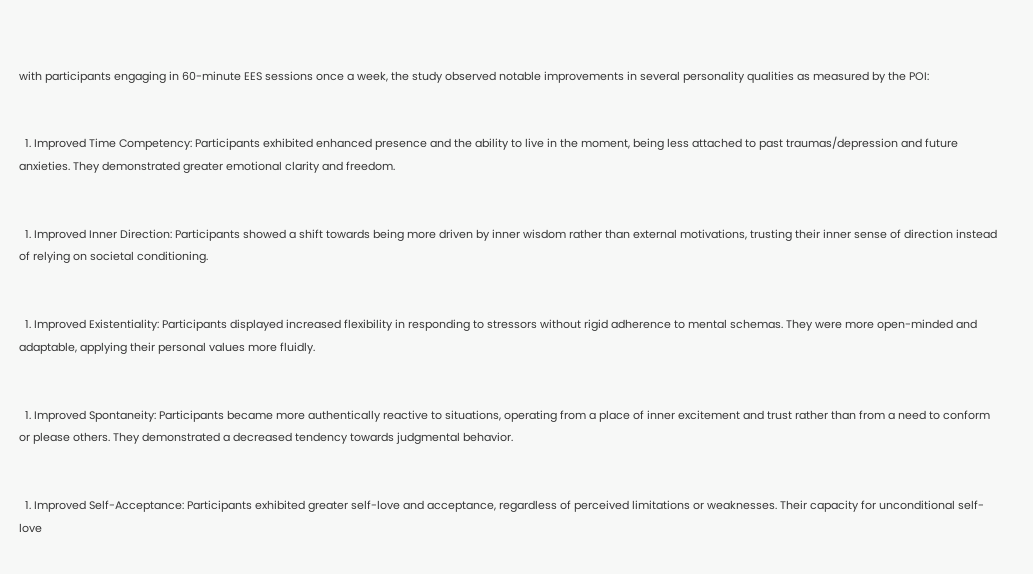with participants engaging in 60-minute EES sessions once a week, the study observed notable improvements in several personality qualities as measured by the POI:


  1. Improved Time Competency: Participants exhibited enhanced presence and the ability to live in the moment, being less attached to past traumas/depression and future anxieties. They demonstrated greater emotional clarity and freedom.


  1. Improved Inner Direction: Participants showed a shift towards being more driven by inner wisdom rather than external motivations, trusting their inner sense of direction instead of relying on societal conditioning.


  1. Improved Existentiality: Participants displayed increased flexibility in responding to stressors without rigid adherence to mental schemas. They were more open-minded and adaptable, applying their personal values more fluidly.


  1. Improved Spontaneity: Participants became more authentically reactive to situations, operating from a place of inner excitement and trust rather than from a need to conform or please others. They demonstrated a decreased tendency towards judgmental behavior.


  1. Improved Self-Acceptance: Participants exhibited greater self-love and acceptance, regardless of perceived limitations or weaknesses. Their capacity for unconditional self-love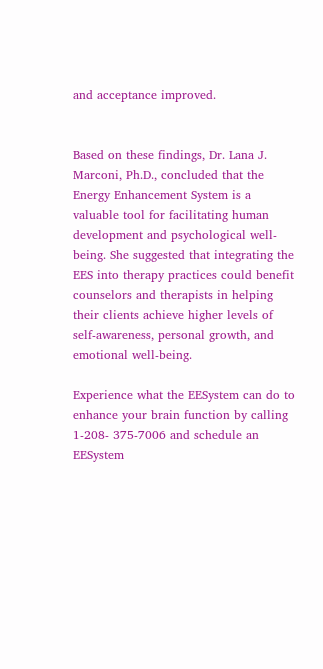and acceptance improved.


Based on these findings, Dr. Lana J. Marconi, Ph.D., concluded that the Energy Enhancement System is a valuable tool for facilitating human development and psychological well-being. She suggested that integrating the EES into therapy practices could benefit counselors and therapists in helping their clients achieve higher levels of self-awareness, personal growth, and emotional well-being.

Experience what the EESystem can do to enhance your brain function by calling 1-208- 375-7006 and schedule an EESystem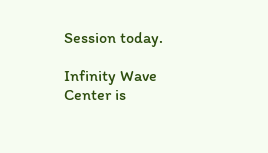Session today.

Infinity Wave Center is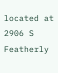located at 2906 S Featherly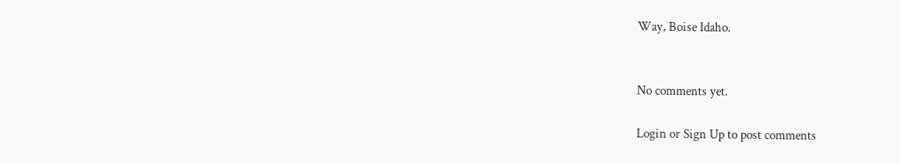Way, Boise Idaho.


No comments yet.

Login or Sign Up to post comments